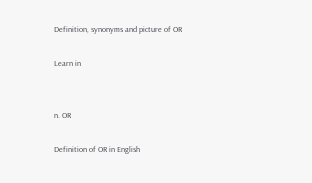Definition, synonyms and picture of OR

Learn in


n. OR

Definition of OR in English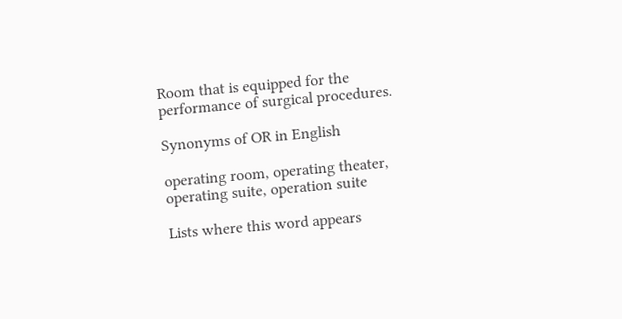Room that is equipped for the performance of surgical procedures.

Synonyms of OR in English

operating room, operating theater, operating suite, operation suite

Lists where this word appears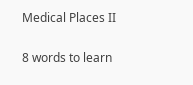Medical Places II

8 words to learn